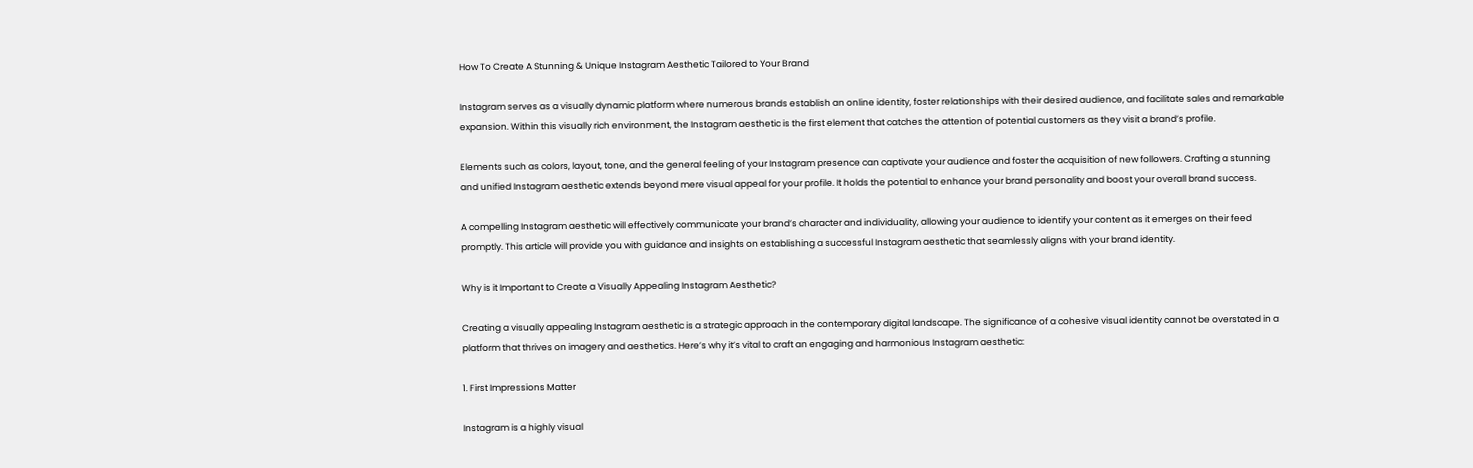How To Create A Stunning & Unique Instagram Aesthetic Tailored to Your Brand

Instagram serves as a visually dynamic platform where numerous brands establish an online identity, foster relationships with their desired audience, and facilitate sales and remarkable expansion. Within this visually rich environment, the Instagram aesthetic is the first element that catches the attention of potential customers as they visit a brand’s profile.

Elements such as colors, layout, tone, and the general feeling of your Instagram presence can captivate your audience and foster the acquisition of new followers. Crafting a stunning and unified Instagram aesthetic extends beyond mere visual appeal for your profile. It holds the potential to enhance your brand personality and boost your overall brand success.

A compelling Instagram aesthetic will effectively communicate your brand’s character and individuality, allowing your audience to identify your content as it emerges on their feed promptly. This article will provide you with guidance and insights on establishing a successful Instagram aesthetic that seamlessly aligns with your brand identity.

Why is it Important to Create a Visually Appealing Instagram Aesthetic?

Creating a visually appealing Instagram aesthetic is a strategic approach in the contemporary digital landscape. The significance of a cohesive visual identity cannot be overstated in a platform that thrives on imagery and aesthetics. Here’s why it’s vital to craft an engaging and harmonious Instagram aesthetic:

1. First Impressions Matter

Instagram is a highly visual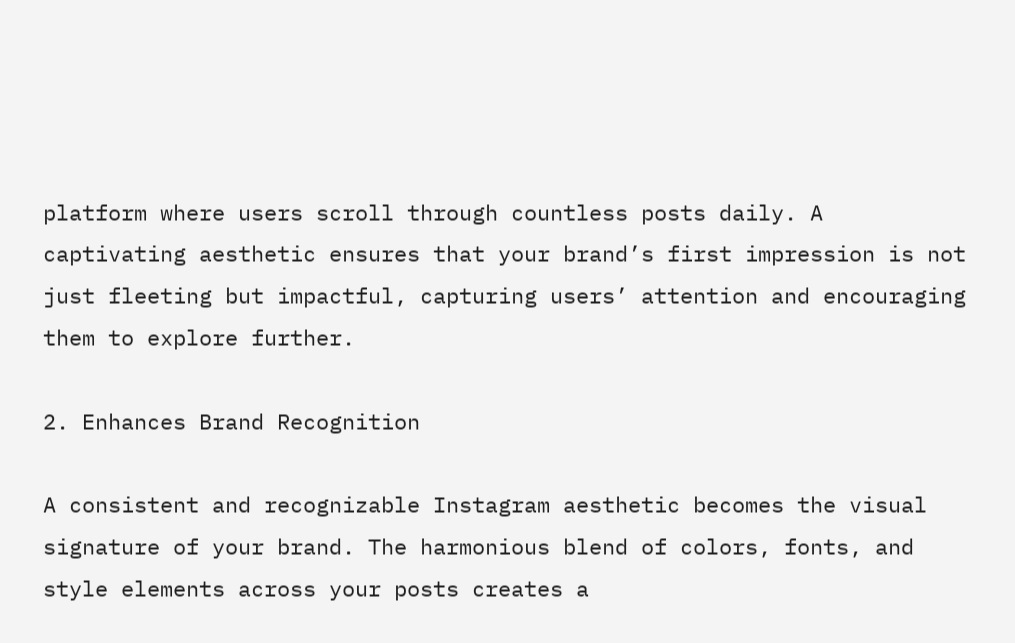platform where users scroll through countless posts daily. A captivating aesthetic ensures that your brand’s first impression is not just fleeting but impactful, capturing users’ attention and encouraging them to explore further.

2. Enhances Brand Recognition

A consistent and recognizable Instagram aesthetic becomes the visual signature of your brand. The harmonious blend of colors, fonts, and style elements across your posts creates a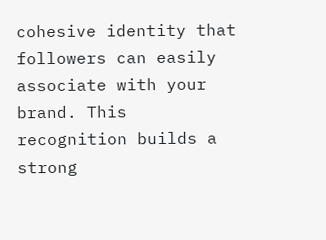cohesive identity that followers can easily associate with your brand. This recognition builds a strong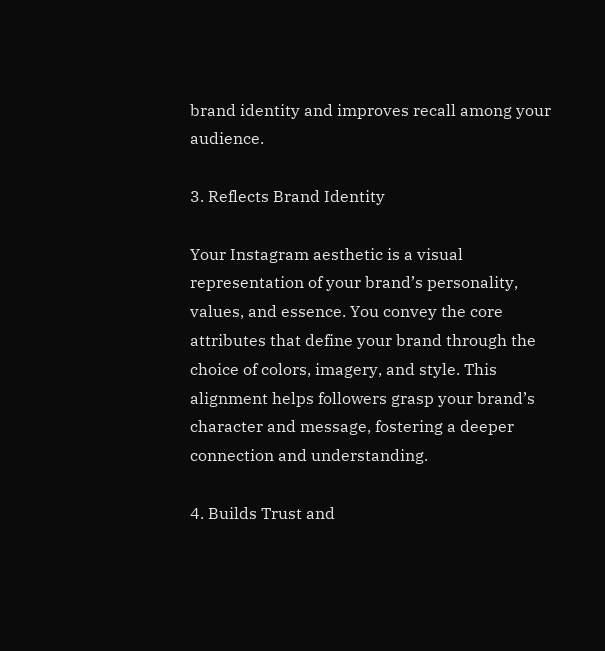brand identity and improves recall among your audience.

3. Reflects Brand Identity

Your Instagram aesthetic is a visual representation of your brand’s personality, values, and essence. You convey the core attributes that define your brand through the choice of colors, imagery, and style. This alignment helps followers grasp your brand’s character and message, fostering a deeper connection and understanding.

4. Builds Trust and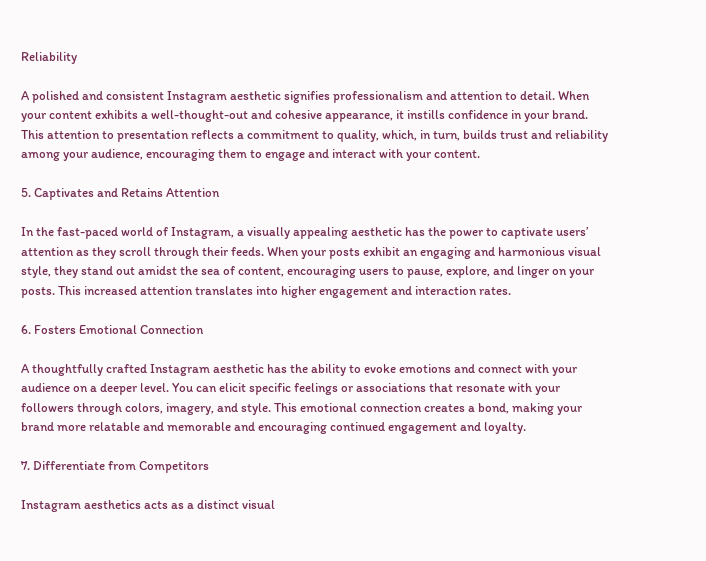Reliability

A polished and consistent Instagram aesthetic signifies professionalism and attention to detail. When your content exhibits a well-thought-out and cohesive appearance, it instills confidence in your brand. This attention to presentation reflects a commitment to quality, which, in turn, builds trust and reliability among your audience, encouraging them to engage and interact with your content.

5. Captivates and Retains Attention

In the fast-paced world of Instagram, a visually appealing aesthetic has the power to captivate users’ attention as they scroll through their feeds. When your posts exhibit an engaging and harmonious visual style, they stand out amidst the sea of content, encouraging users to pause, explore, and linger on your posts. This increased attention translates into higher engagement and interaction rates.

6. Fosters Emotional Connection

A thoughtfully crafted Instagram aesthetic has the ability to evoke emotions and connect with your audience on a deeper level. You can elicit specific feelings or associations that resonate with your followers through colors, imagery, and style. This emotional connection creates a bond, making your brand more relatable and memorable and encouraging continued engagement and loyalty.

7. Differentiate from Competitors

Instagram aesthetics acts as a distinct visual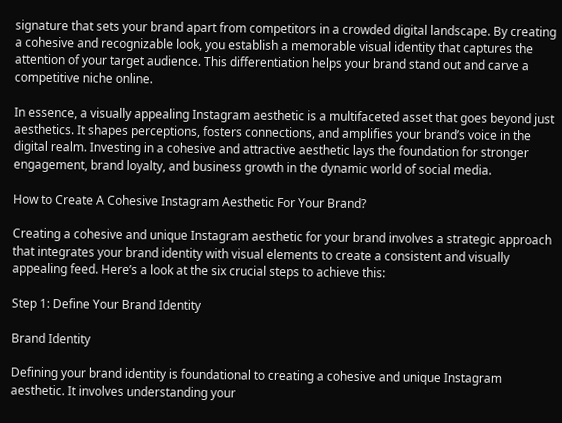signature that sets your brand apart from competitors in a crowded digital landscape. By creating a cohesive and recognizable look, you establish a memorable visual identity that captures the attention of your target audience. This differentiation helps your brand stand out and carve a competitive niche online.

In essence, a visually appealing Instagram aesthetic is a multifaceted asset that goes beyond just aesthetics. It shapes perceptions, fosters connections, and amplifies your brand’s voice in the digital realm. Investing in a cohesive and attractive aesthetic lays the foundation for stronger engagement, brand loyalty, and business growth in the dynamic world of social media.

How to Create A Cohesive Instagram Aesthetic For Your Brand?

Creating a cohesive and unique Instagram aesthetic for your brand involves a strategic approach that integrates your brand identity with visual elements to create a consistent and visually appealing feed. Here’s a look at the six crucial steps to achieve this:

Step 1: Define Your Brand Identity

Brand Identity

Defining your brand identity is foundational to creating a cohesive and unique Instagram aesthetic. It involves understanding your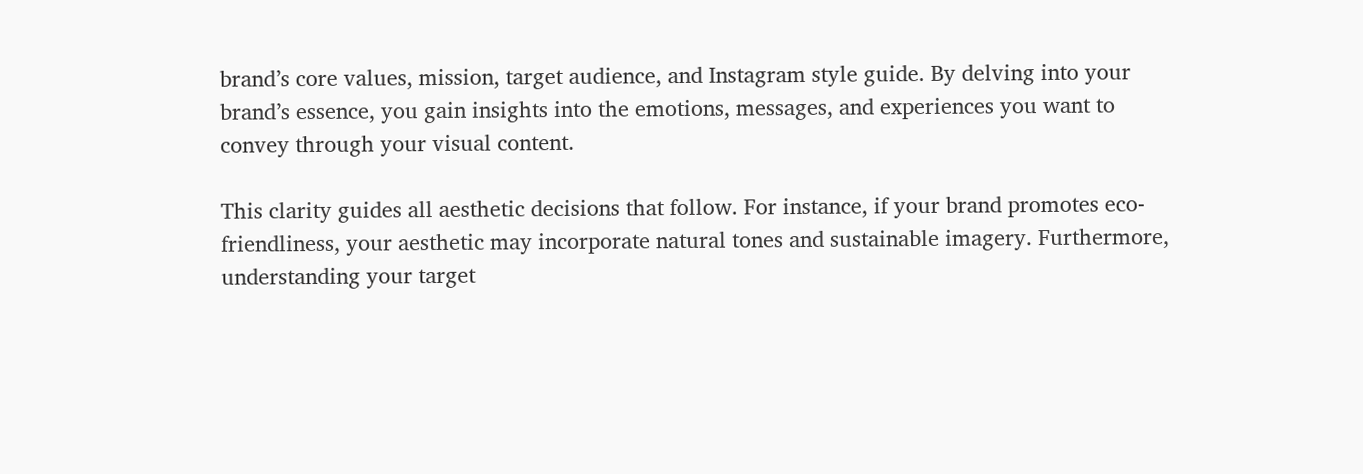brand’s core values, mission, target audience, and Instagram style guide. By delving into your brand’s essence, you gain insights into the emotions, messages, and experiences you want to convey through your visual content.

This clarity guides all aesthetic decisions that follow. For instance, if your brand promotes eco-friendliness, your aesthetic may incorporate natural tones and sustainable imagery. Furthermore, understanding your target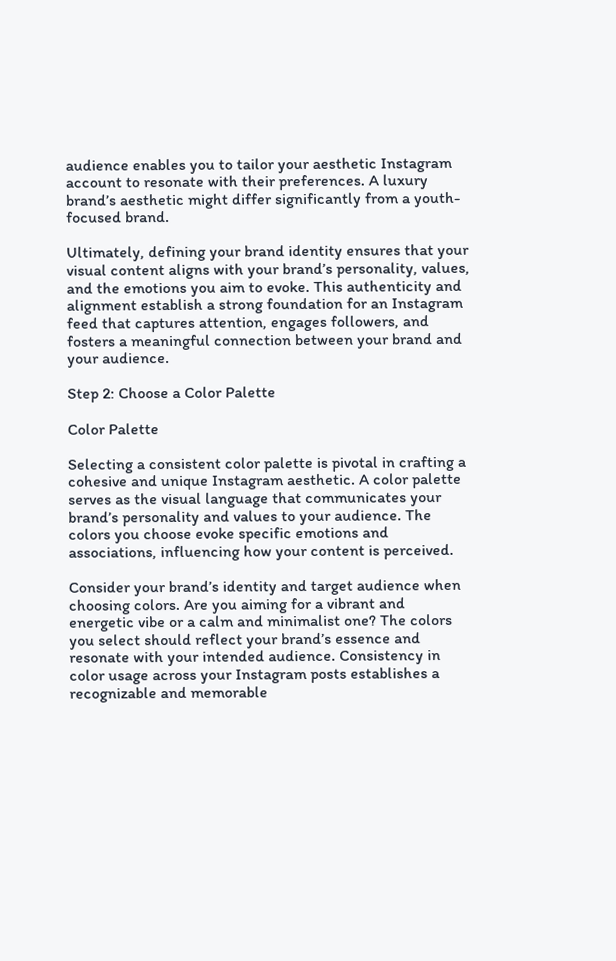audience enables you to tailor your aesthetic Instagram account to resonate with their preferences. A luxury brand’s aesthetic might differ significantly from a youth-focused brand.

Ultimately, defining your brand identity ensures that your visual content aligns with your brand’s personality, values, and the emotions you aim to evoke. This authenticity and alignment establish a strong foundation for an Instagram feed that captures attention, engages followers, and fosters a meaningful connection between your brand and your audience.

Step 2: Choose a Color Palette

Color Palette

Selecting a consistent color palette is pivotal in crafting a cohesive and unique Instagram aesthetic. A color palette serves as the visual language that communicates your brand’s personality and values to your audience. The colors you choose evoke specific emotions and associations, influencing how your content is perceived.

Consider your brand’s identity and target audience when choosing colors. Are you aiming for a vibrant and energetic vibe or a calm and minimalist one? The colors you select should reflect your brand’s essence and resonate with your intended audience. Consistency in color usage across your Instagram posts establishes a recognizable and memorable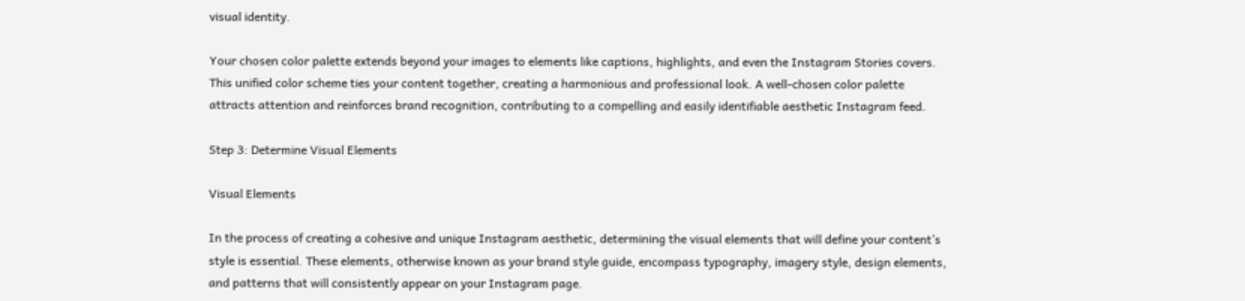visual identity.

Your chosen color palette extends beyond your images to elements like captions, highlights, and even the Instagram Stories covers. This unified color scheme ties your content together, creating a harmonious and professional look. A well-chosen color palette attracts attention and reinforces brand recognition, contributing to a compelling and easily identifiable aesthetic Instagram feed.

Step 3: Determine Visual Elements

Visual Elements

In the process of creating a cohesive and unique Instagram aesthetic, determining the visual elements that will define your content’s style is essential. These elements, otherwise known as your brand style guide, encompass typography, imagery style, design elements, and patterns that will consistently appear on your Instagram page.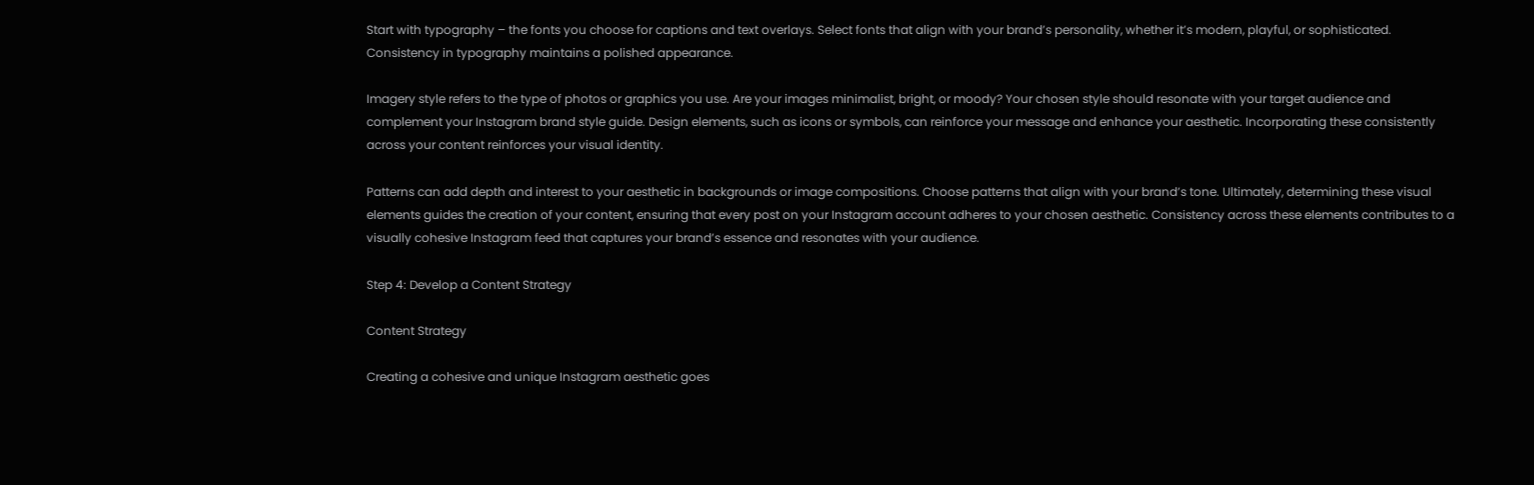Start with typography – the fonts you choose for captions and text overlays. Select fonts that align with your brand’s personality, whether it’s modern, playful, or sophisticated. Consistency in typography maintains a polished appearance.

Imagery style refers to the type of photos or graphics you use. Are your images minimalist, bright, or moody? Your chosen style should resonate with your target audience and complement your Instagram brand style guide. Design elements, such as icons or symbols, can reinforce your message and enhance your aesthetic. Incorporating these consistently across your content reinforces your visual identity.

Patterns can add depth and interest to your aesthetic in backgrounds or image compositions. Choose patterns that align with your brand’s tone. Ultimately, determining these visual elements guides the creation of your content, ensuring that every post on your Instagram account adheres to your chosen aesthetic. Consistency across these elements contributes to a visually cohesive Instagram feed that captures your brand’s essence and resonates with your audience.

Step 4: Develop a Content Strategy

Content Strategy

Creating a cohesive and unique Instagram aesthetic goes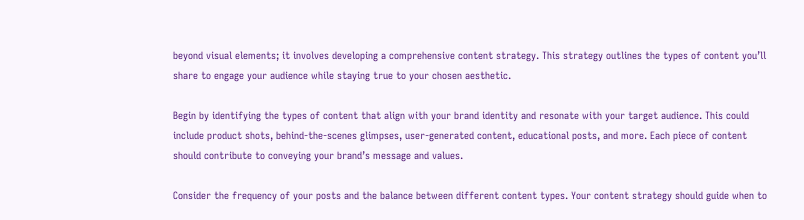beyond visual elements; it involves developing a comprehensive content strategy. This strategy outlines the types of content you’ll share to engage your audience while staying true to your chosen aesthetic.

Begin by identifying the types of content that align with your brand identity and resonate with your target audience. This could include product shots, behind-the-scenes glimpses, user-generated content, educational posts, and more. Each piece of content should contribute to conveying your brand’s message and values.

Consider the frequency of your posts and the balance between different content types. Your content strategy should guide when to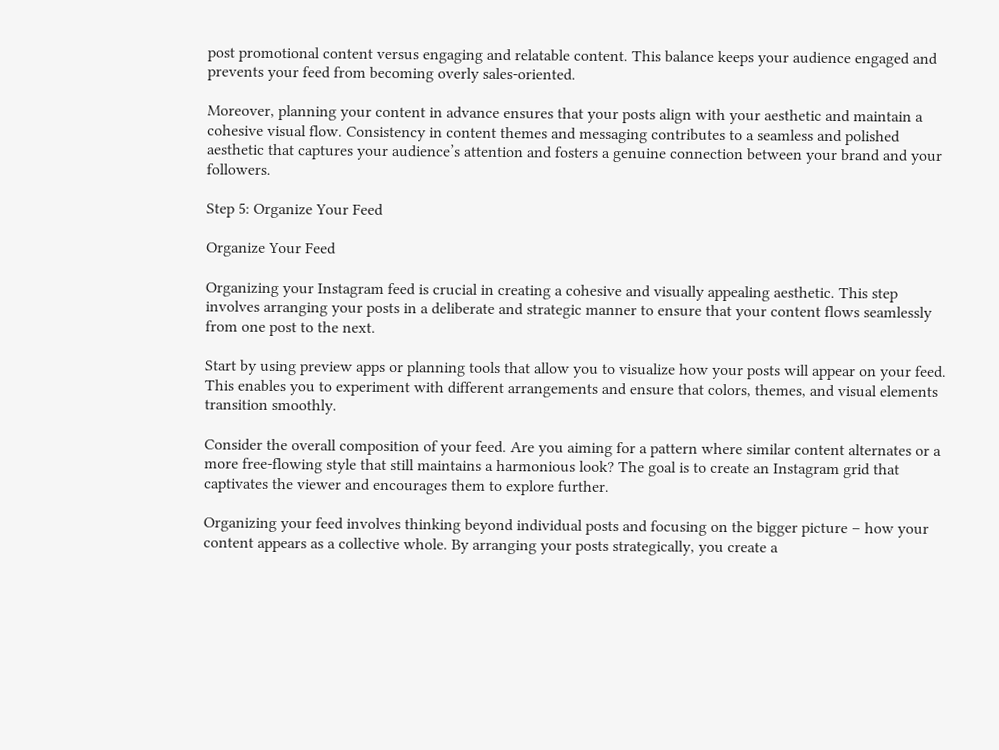post promotional content versus engaging and relatable content. This balance keeps your audience engaged and prevents your feed from becoming overly sales-oriented.

Moreover, planning your content in advance ensures that your posts align with your aesthetic and maintain a cohesive visual flow. Consistency in content themes and messaging contributes to a seamless and polished aesthetic that captures your audience’s attention and fosters a genuine connection between your brand and your followers.

Step 5: Organize Your Feed

Organize Your Feed

Organizing your Instagram feed is crucial in creating a cohesive and visually appealing aesthetic. This step involves arranging your posts in a deliberate and strategic manner to ensure that your content flows seamlessly from one post to the next.

Start by using preview apps or planning tools that allow you to visualize how your posts will appear on your feed. This enables you to experiment with different arrangements and ensure that colors, themes, and visual elements transition smoothly.

Consider the overall composition of your feed. Are you aiming for a pattern where similar content alternates or a more free-flowing style that still maintains a harmonious look? The goal is to create an Instagram grid that captivates the viewer and encourages them to explore further.

Organizing your feed involves thinking beyond individual posts and focusing on the bigger picture – how your content appears as a collective whole. By arranging your posts strategically, you create a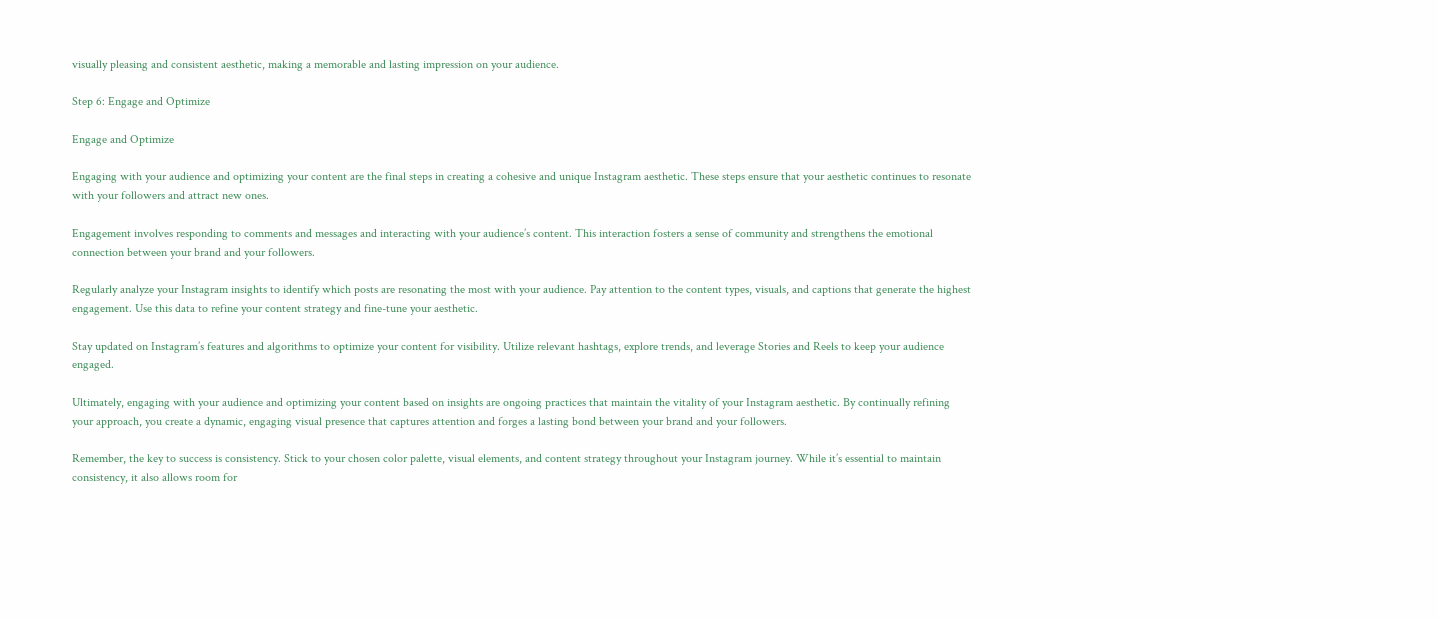visually pleasing and consistent aesthetic, making a memorable and lasting impression on your audience.

Step 6: Engage and Optimize

Engage and Optimize

Engaging with your audience and optimizing your content are the final steps in creating a cohesive and unique Instagram aesthetic. These steps ensure that your aesthetic continues to resonate with your followers and attract new ones.

Engagement involves responding to comments and messages and interacting with your audience’s content. This interaction fosters a sense of community and strengthens the emotional connection between your brand and your followers.

Regularly analyze your Instagram insights to identify which posts are resonating the most with your audience. Pay attention to the content types, visuals, and captions that generate the highest engagement. Use this data to refine your content strategy and fine-tune your aesthetic.

Stay updated on Instagram’s features and algorithms to optimize your content for visibility. Utilize relevant hashtags, explore trends, and leverage Stories and Reels to keep your audience engaged.

Ultimately, engaging with your audience and optimizing your content based on insights are ongoing practices that maintain the vitality of your Instagram aesthetic. By continually refining your approach, you create a dynamic, engaging visual presence that captures attention and forges a lasting bond between your brand and your followers.

Remember, the key to success is consistency. Stick to your chosen color palette, visual elements, and content strategy throughout your Instagram journey. While it’s essential to maintain consistency, it also allows room for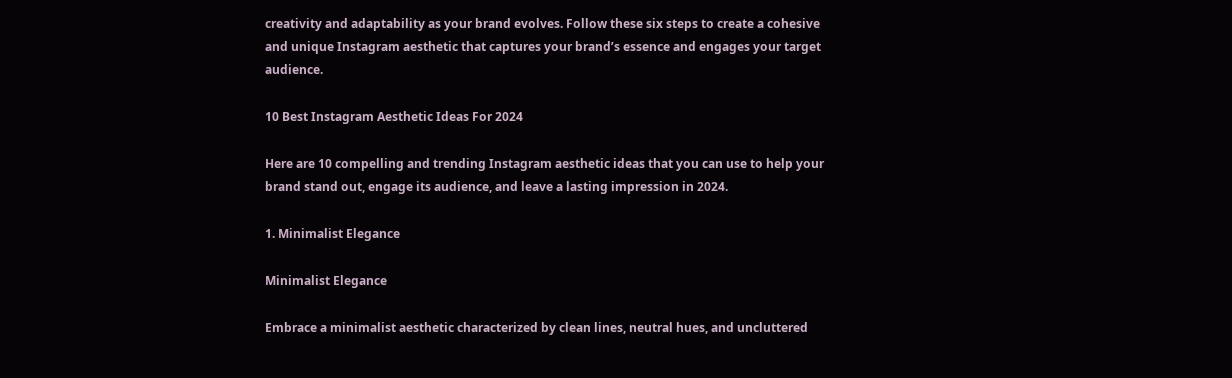creativity and adaptability as your brand evolves. Follow these six steps to create a cohesive and unique Instagram aesthetic that captures your brand’s essence and engages your target audience.

10 Best Instagram Aesthetic Ideas For 2024

Here are 10 compelling and trending Instagram aesthetic ideas that you can use to help your brand stand out, engage its audience, and leave a lasting impression in 2024.

1. Minimalist Elegance

Minimalist Elegance

Embrace a minimalist aesthetic characterized by clean lines, neutral hues, and uncluttered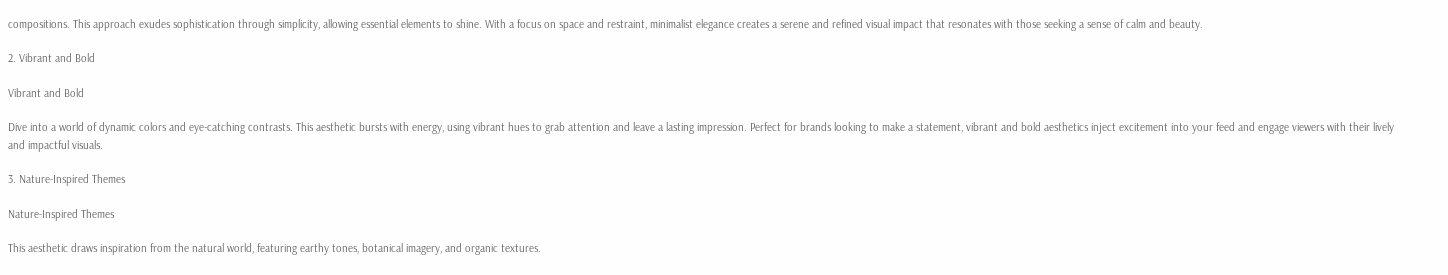compositions. This approach exudes sophistication through simplicity, allowing essential elements to shine. With a focus on space and restraint, minimalist elegance creates a serene and refined visual impact that resonates with those seeking a sense of calm and beauty.

2. Vibrant and Bold

Vibrant and Bold

Dive into a world of dynamic colors and eye-catching contrasts. This aesthetic bursts with energy, using vibrant hues to grab attention and leave a lasting impression. Perfect for brands looking to make a statement, vibrant and bold aesthetics inject excitement into your feed and engage viewers with their lively and impactful visuals.

3. Nature-Inspired Themes

Nature-Inspired Themes

This aesthetic draws inspiration from the natural world, featuring earthy tones, botanical imagery, and organic textures.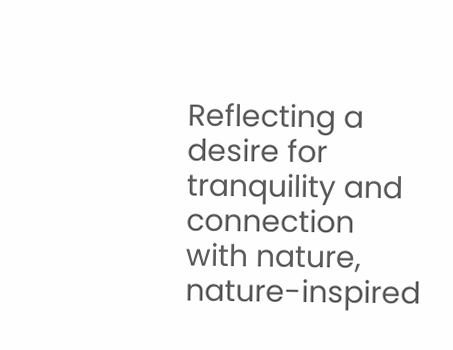Reflecting a desire for tranquility and connection with nature, nature-inspired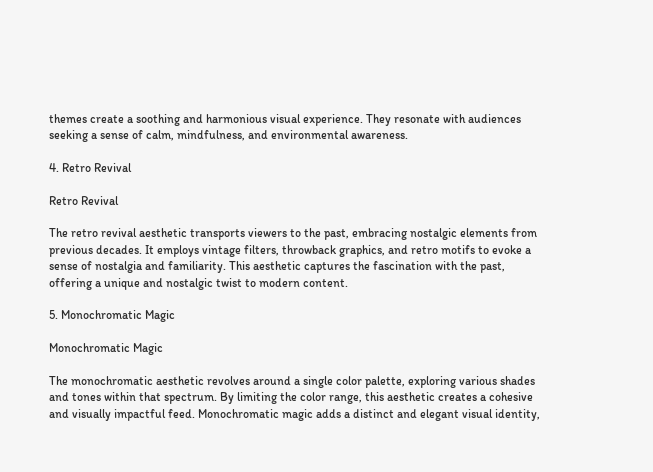themes create a soothing and harmonious visual experience. They resonate with audiences seeking a sense of calm, mindfulness, and environmental awareness.

4. Retro Revival

Retro Revival

The retro revival aesthetic transports viewers to the past, embracing nostalgic elements from previous decades. It employs vintage filters, throwback graphics, and retro motifs to evoke a sense of nostalgia and familiarity. This aesthetic captures the fascination with the past, offering a unique and nostalgic twist to modern content.

5. Monochromatic Magic

Monochromatic Magic

The monochromatic aesthetic revolves around a single color palette, exploring various shades and tones within that spectrum. By limiting the color range, this aesthetic creates a cohesive and visually impactful feed. Monochromatic magic adds a distinct and elegant visual identity,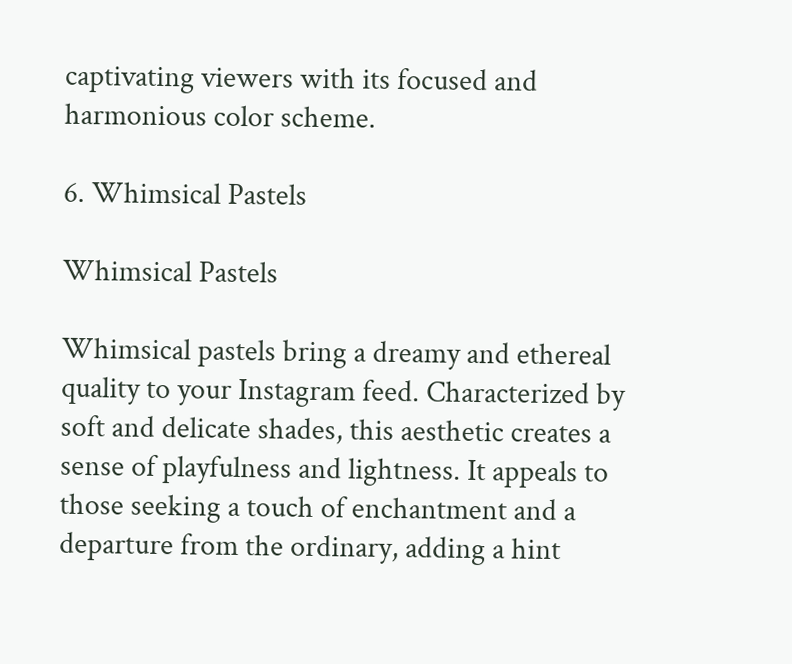captivating viewers with its focused and harmonious color scheme.

6. Whimsical Pastels

Whimsical Pastels

Whimsical pastels bring a dreamy and ethereal quality to your Instagram feed. Characterized by soft and delicate shades, this aesthetic creates a sense of playfulness and lightness. It appeals to those seeking a touch of enchantment and a departure from the ordinary, adding a hint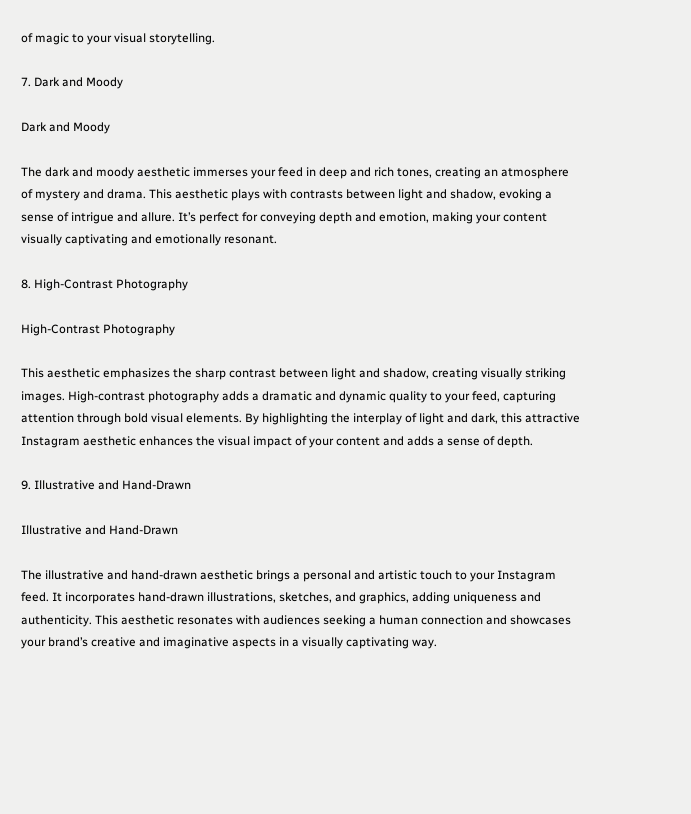of magic to your visual storytelling.

7. Dark and Moody

Dark and Moody

The dark and moody aesthetic immerses your feed in deep and rich tones, creating an atmosphere of mystery and drama. This aesthetic plays with contrasts between light and shadow, evoking a sense of intrigue and allure. It’s perfect for conveying depth and emotion, making your content visually captivating and emotionally resonant.

8. High-Contrast Photography

High-Contrast Photography

This aesthetic emphasizes the sharp contrast between light and shadow, creating visually striking images. High-contrast photography adds a dramatic and dynamic quality to your feed, capturing attention through bold visual elements. By highlighting the interplay of light and dark, this attractive Instagram aesthetic enhances the visual impact of your content and adds a sense of depth.

9. Illustrative and Hand-Drawn

Illustrative and Hand-Drawn

The illustrative and hand-drawn aesthetic brings a personal and artistic touch to your Instagram feed. It incorporates hand-drawn illustrations, sketches, and graphics, adding uniqueness and authenticity. This aesthetic resonates with audiences seeking a human connection and showcases your brand’s creative and imaginative aspects in a visually captivating way.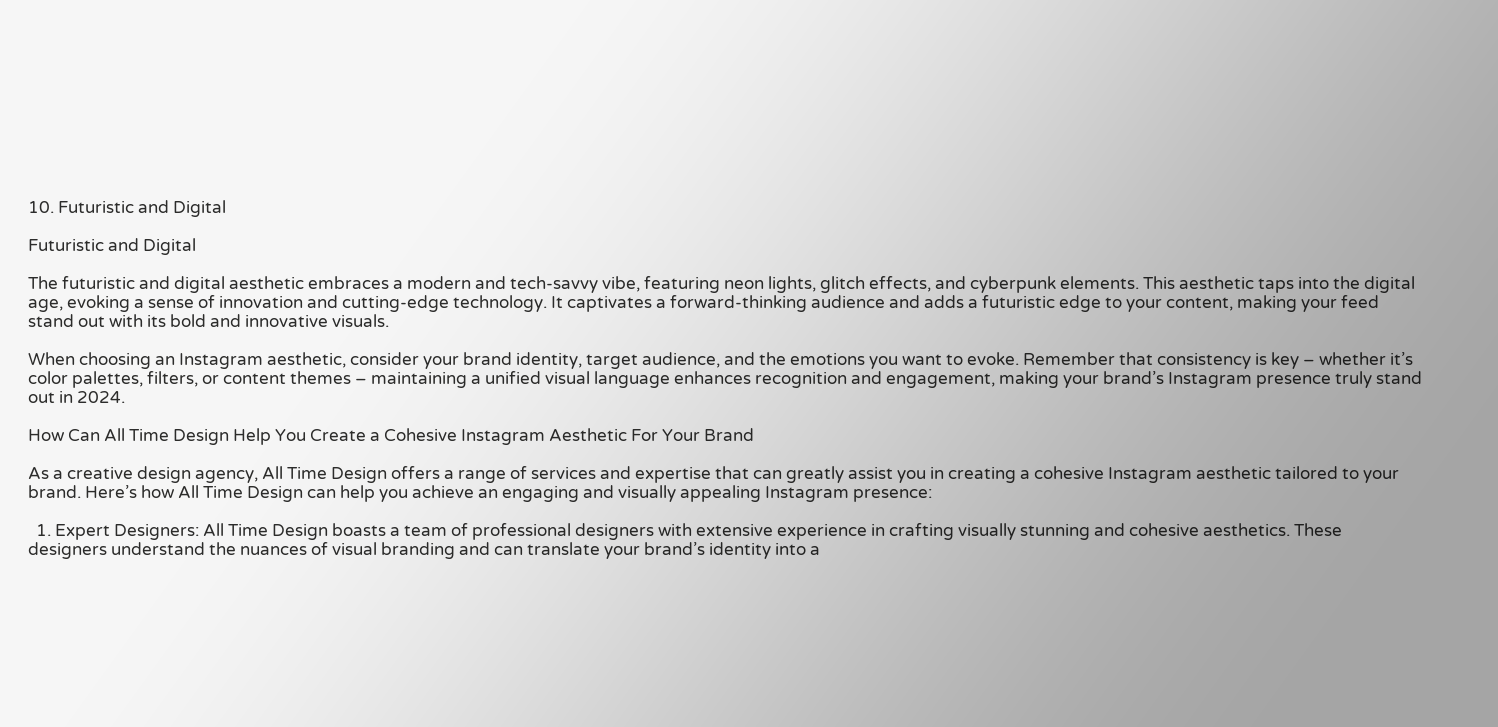10. Futuristic and Digital

Futuristic and Digital

The futuristic and digital aesthetic embraces a modern and tech-savvy vibe, featuring neon lights, glitch effects, and cyberpunk elements. This aesthetic taps into the digital age, evoking a sense of innovation and cutting-edge technology. It captivates a forward-thinking audience and adds a futuristic edge to your content, making your feed stand out with its bold and innovative visuals.

When choosing an Instagram aesthetic, consider your brand identity, target audience, and the emotions you want to evoke. Remember that consistency is key – whether it’s color palettes, filters, or content themes – maintaining a unified visual language enhances recognition and engagement, making your brand’s Instagram presence truly stand out in 2024.

How Can All Time Design Help You Create a Cohesive Instagram Aesthetic For Your Brand

As a creative design agency, All Time Design offers a range of services and expertise that can greatly assist you in creating a cohesive Instagram aesthetic tailored to your brand. Here’s how All Time Design can help you achieve an engaging and visually appealing Instagram presence:

  1. Expert Designers: All Time Design boasts a team of professional designers with extensive experience in crafting visually stunning and cohesive aesthetics. These designers understand the nuances of visual branding and can translate your brand’s identity into a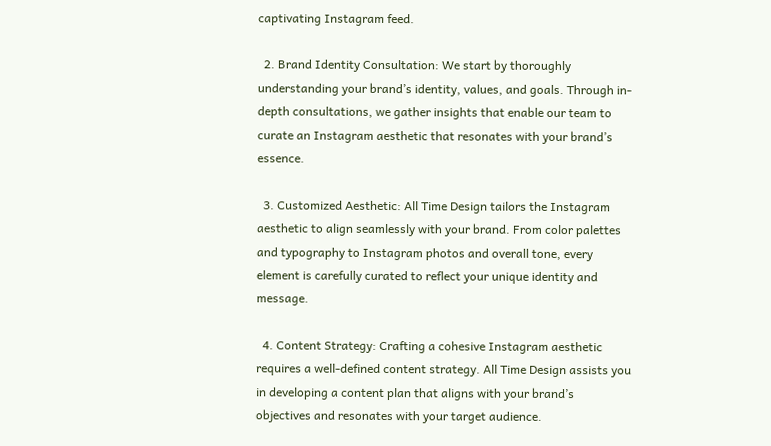captivating Instagram feed.

  2. Brand Identity Consultation: We start by thoroughly understanding your brand’s identity, values, and goals. Through in-depth consultations, we gather insights that enable our team to curate an Instagram aesthetic that resonates with your brand’s essence.

  3. Customized Aesthetic: All Time Design tailors the Instagram aesthetic to align seamlessly with your brand. From color palettes and typography to Instagram photos and overall tone, every element is carefully curated to reflect your unique identity and message.

  4. Content Strategy: Crafting a cohesive Instagram aesthetic requires a well-defined content strategy. All Time Design assists you in developing a content plan that aligns with your brand’s objectives and resonates with your target audience.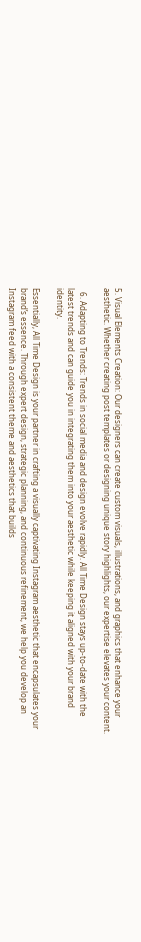5. Visual Elements Creation: Our designers can create custom visuals, illustrations, and graphics that enhance your aesthetic. Whether creating post templates or designing unique story highlights, our expertise elevates your content.

  6. Adapting to Trends: Trends in social media and design evolve rapidly. All Time Design stays up-to-date with the latest trends and can guide you in integrating them into your aesthetic while keeping it aligned with your brand identity.

Essentially, All Time Design is your partner in crafting a visually captivating Instagram aesthetic that encapsulates your brand’s essence. Through expert design, strategic planning, and continuous refinement, we help you develop an Instagram feed with a consistent theme and aesthetics that builds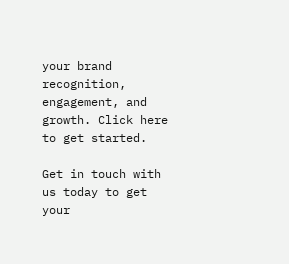your brand recognition, engagement, and growth. Click here to get started.

Get in touch with us today to get your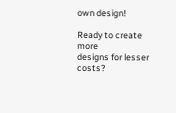own design!

Ready to create more
designs for lesser costs?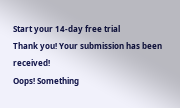Start your 14-day free trial
Thank you! Your submission has been received!
Oops! Something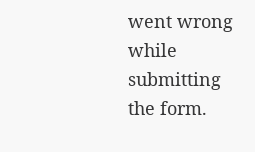went wrong while submitting the form.